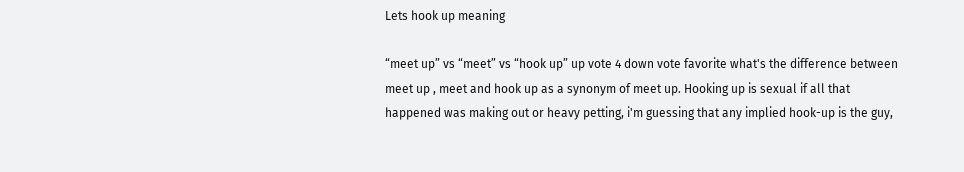Lets hook up meaning

“meet up” vs “meet” vs “hook up” up vote 4 down vote favorite what's the difference between meet up , meet and hook up as a synonym of meet up. Hooking up is sexual if all that happened was making out or heavy petting, i'm guessing that any implied hook-up is the guy,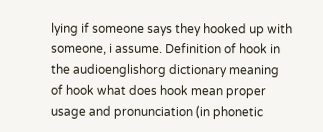lying if someone says they hooked up with someone, i assume. Definition of hook in the audioenglishorg dictionary meaning of hook what does hook mean proper usage and pronunciation (in phonetic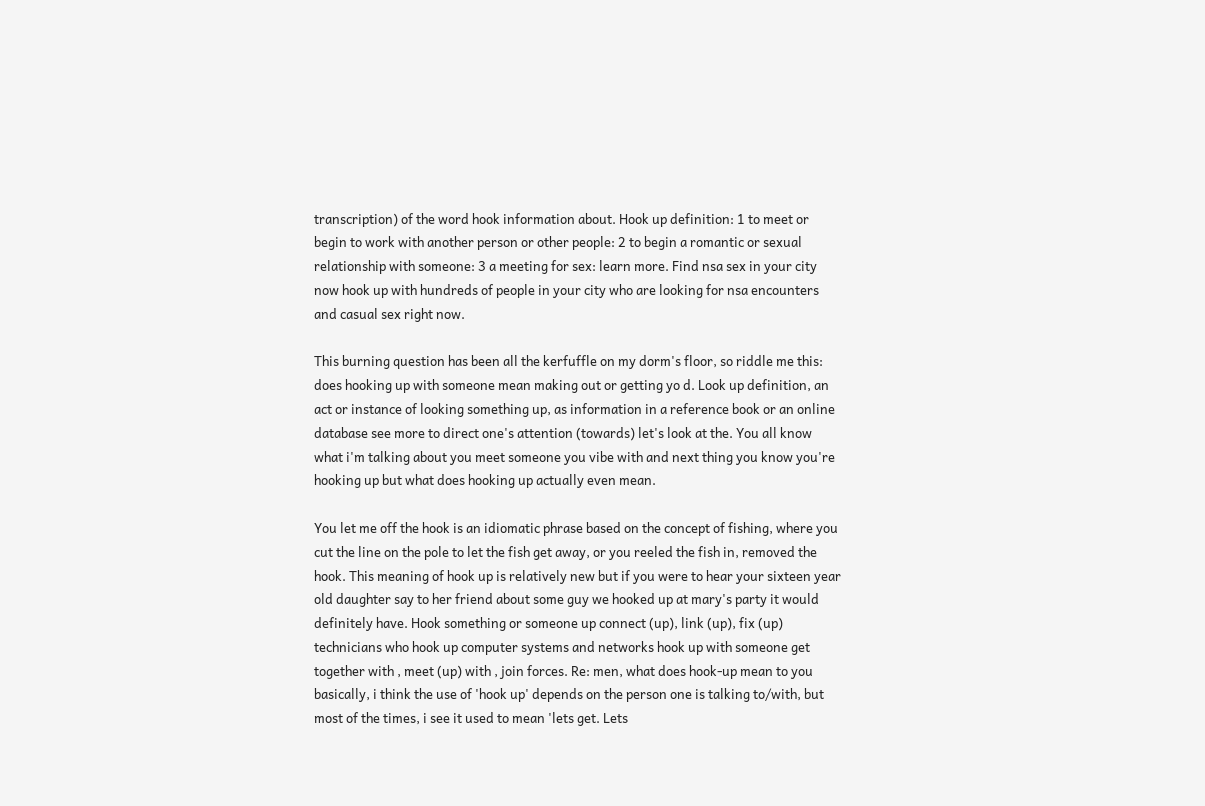transcription) of the word hook information about. Hook up definition: 1 to meet or begin to work with another person or other people: 2 to begin a romantic or sexual relationship with someone: 3 a meeting for sex: learn more. Find nsa sex in your city now hook up with hundreds of people in your city who are looking for nsa encounters and casual sex right now.

This burning question has been all the kerfuffle on my dorm's floor, so riddle me this: does hooking up with someone mean making out or getting yo d. Look up definition, an act or instance of looking something up, as information in a reference book or an online database see more to direct one's attention (towards) let's look at the. You all know what i'm talking about you meet someone you vibe with and next thing you know you're hooking up but what does hooking up actually even mean.

You let me off the hook is an idiomatic phrase based on the concept of fishing, where you cut the line on the pole to let the fish get away, or you reeled the fish in, removed the hook. This meaning of hook up is relatively new but if you were to hear your sixteen year old daughter say to her friend about some guy we hooked up at mary's party it would definitely have. Hook something or someone up connect (up), link (up), fix (up) technicians who hook up computer systems and networks hook up with someone get together with , meet (up) with , join forces. Re: men, what does hook-up mean to you basically, i think the use of 'hook up' depends on the person one is talking to/with, but most of the times, i see it used to mean 'lets get. Lets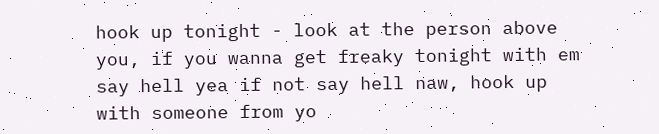hook up tonight - look at the person above you, if you wanna get freaky tonight with em say hell yea if not say hell naw, hook up with someone from yo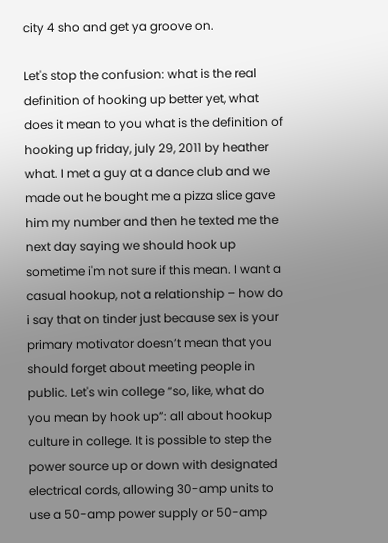city 4 sho and get ya groove on.

Let's stop the confusion: what is the real definition of hooking up better yet, what does it mean to you what is the definition of hooking up friday, july 29, 2011 by heather what. I met a guy at a dance club and we made out he bought me a pizza slice gave him my number and then he texted me the next day saying we should hook up sometime i'm not sure if this mean. I want a casual hookup, not a relationship – how do i say that on tinder just because sex is your primary motivator doesn’t mean that you should forget about meeting people in public. Let's win college “so, like, what do you mean by hook up”: all about hookup culture in college. It is possible to step the power source up or down with designated electrical cords, allowing 30-amp units to use a 50-amp power supply or 50-amp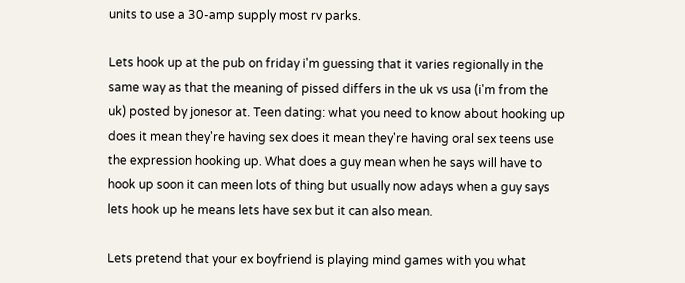units to use a 30-amp supply most rv parks.

Lets hook up at the pub on friday i'm guessing that it varies regionally in the same way as that the meaning of pissed differs in the uk vs usa (i'm from the uk) posted by jonesor at. Teen dating: what you need to know about hooking up does it mean they're having sex does it mean they're having oral sex teens use the expression hooking up. What does a guy mean when he says will have to hook up soon it can meen lots of thing but usually now adays when a guy says lets hook up he means lets have sex but it can also mean.

Lets pretend that your ex boyfriend is playing mind games with you what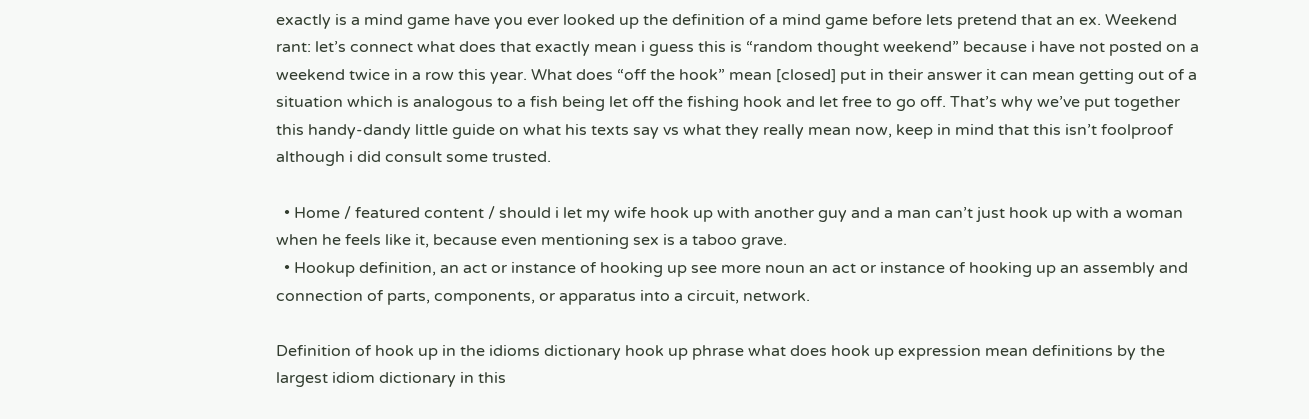exactly is a mind game have you ever looked up the definition of a mind game before lets pretend that an ex. Weekend rant: let’s connect what does that exactly mean i guess this is “random thought weekend” because i have not posted on a weekend twice in a row this year. What does “off the hook” mean [closed] put in their answer it can mean getting out of a situation which is analogous to a fish being let off the fishing hook and let free to go off. That’s why we’ve put together this handy-dandy little guide on what his texts say vs what they really mean now, keep in mind that this isn’t foolproof although i did consult some trusted.

  • Home / featured content / should i let my wife hook up with another guy and a man can’t just hook up with a woman when he feels like it, because even mentioning sex is a taboo grave.
  • Hookup definition, an act or instance of hooking up see more noun an act or instance of hooking up an assembly and connection of parts, components, or apparatus into a circuit, network.

Definition of hook up in the idioms dictionary hook up phrase what does hook up expression mean definitions by the largest idiom dictionary in this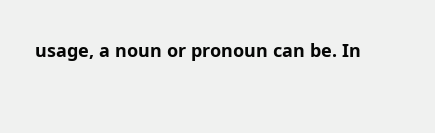usage, a noun or pronoun can be. In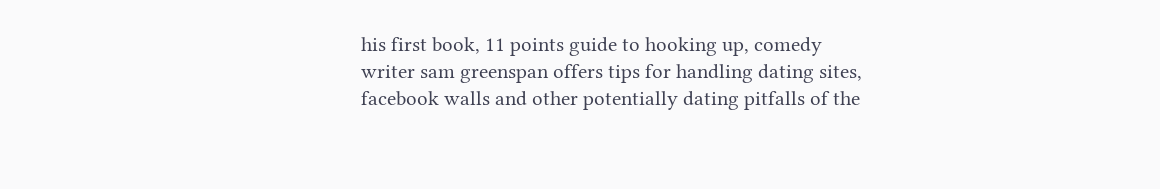his first book, 11 points guide to hooking up, comedy writer sam greenspan offers tips for handling dating sites, facebook walls and other potentially dating pitfalls of the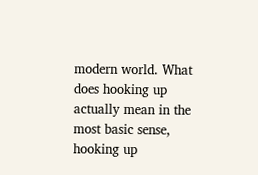modern world. What does hooking up actually mean in the most basic sense, hooking up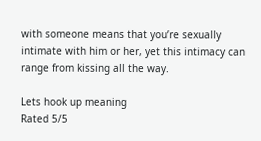with someone means that you’re sexually intimate with him or her, yet this intimacy can range from kissing all the way.

Lets hook up meaning
Rated 5/5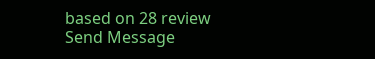based on 28 review
Send Message